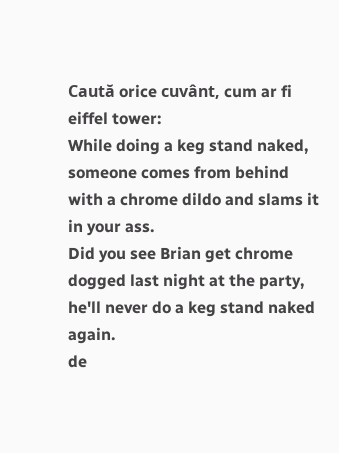Caută orice cuvânt, cum ar fi eiffel tower:
While doing a keg stand naked, someone comes from behind with a chrome dildo and slams it in your ass.
Did you see Brian get chrome dogged last night at the party, he'll never do a keg stand naked again.
de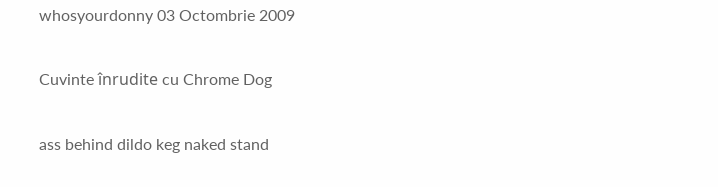whosyourdonny 03 Octombrie 2009

Cuvinte înrudite cu Chrome Dog

ass behind dildo keg naked stand